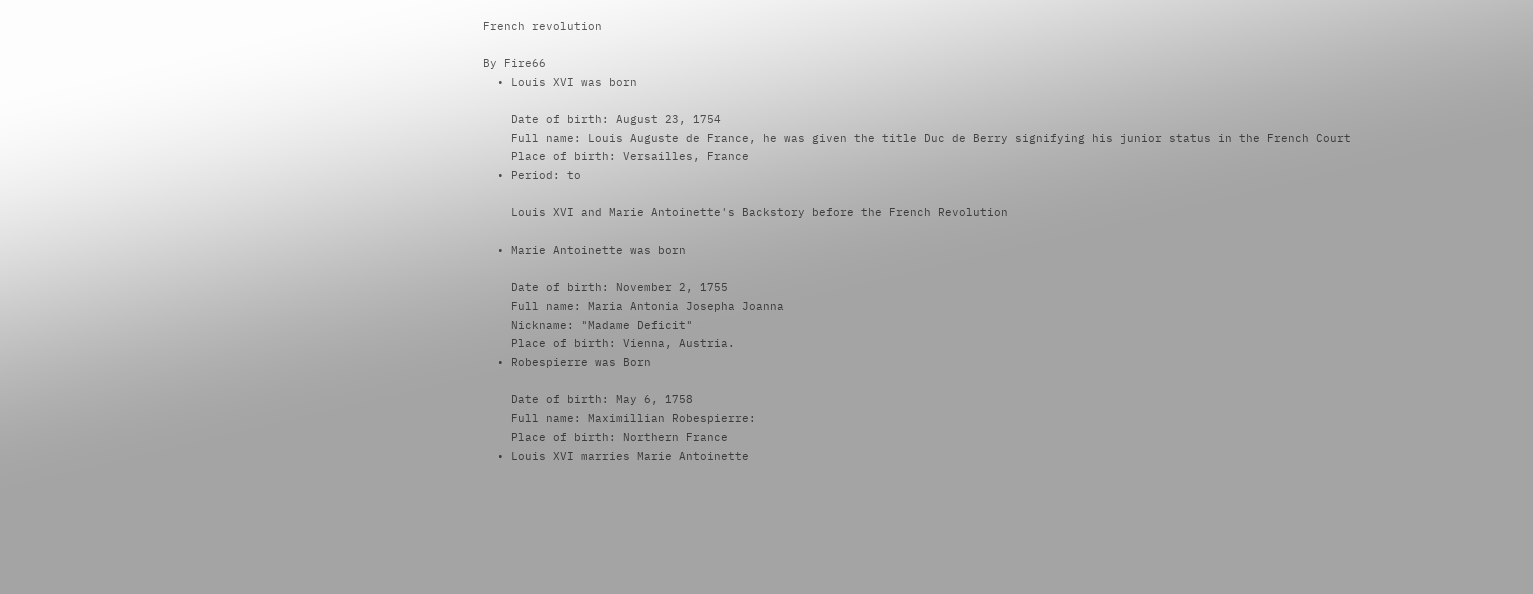French revolution

By Fire66
  • Louis XVI was born

    Date of birth: August 23, 1754
    Full name: Louis Auguste de France, he was given the title Duc de Berry signifying his junior status in the French Court
    Place of birth: Versailles, France
  • Period: to

    Louis XVI and Marie Antoinette's Backstory before the French Revolution

  • Marie Antoinette was born

    Date of birth: November 2, 1755
    Full name: Maria Antonia Josepha Joanna
    Nickname: "Madame Deficit"
    Place of birth: Vienna, Austria.
  • Robespierre was Born

    Date of birth: May 6, 1758
    Full name: Maximillian Robespierre:
    Place of birth: Northern France
  • Louis XVI marries Marie Antoinette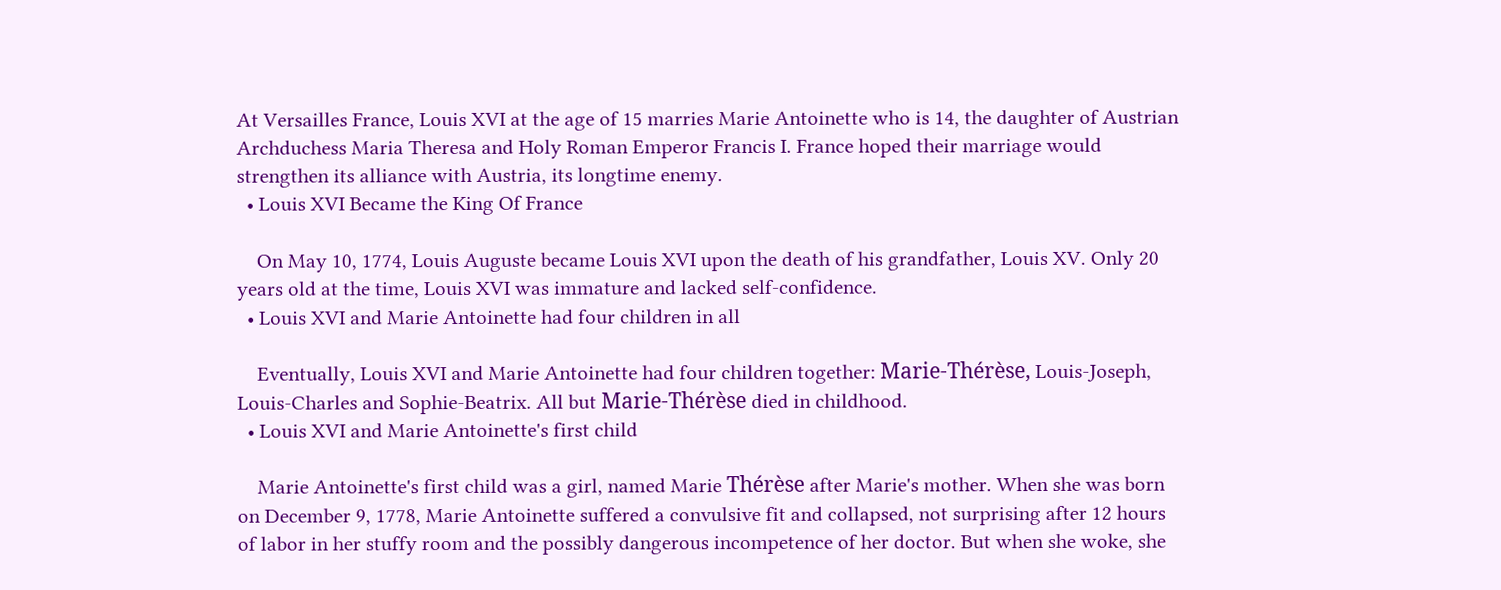At Versailles France, Louis XVI at the age of 15 marries Marie Antoinette who is 14, the daughter of Austrian Archduchess Maria Theresa and Holy Roman Emperor Francis I. France hoped their marriage would strengthen its alliance with Austria, its longtime enemy.
  • Louis XVI Became the King Of France

    On May 10, 1774, Louis Auguste became Louis XVI upon the death of his grandfather, Louis XV. Only 20 years old at the time, Louis XVI was immature and lacked self-confidence.
  • Louis XVI and Marie Antoinette had four children in all

    Eventually, Louis XVI and Marie Antoinette had four children together: Marie-Thérèse, Louis-Joseph, Louis-Charles and Sophie-Beatrix. All but Marie-Thérèse died in childhood.
  • Louis XVI and Marie Antoinette's first child

    Marie Antoinette's first child was a girl, named Marie Thérèse after Marie's mother. When she was born on December 9, 1778, Marie Antoinette suffered a convulsive fit and collapsed, not surprising after 12 hours of labor in her stuffy room and the possibly dangerous incompetence of her doctor. But when she woke, she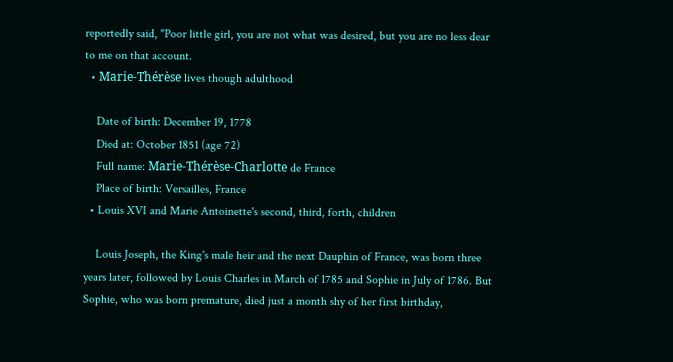reportedly said, "Poor little girl, you are not what was desired, but you are no less dear to me on that account.
  • Marie-Thérèse lives though adulthood

    Date of birth: December 19, 1778
    Died at: October 1851 (age 72)
    Full name: Marie-Thérèse-Charlotte de France
    Place of birth: Versailles, France
  • Louis XVI and Marie Antoinette's second, third, forth, children

    Louis Joseph, the King's male heir and the next Dauphin of France, was born three years later, followed by Louis Charles in March of 1785 and Sophie in July of 1786. But Sophie, who was born premature, died just a month shy of her first birthday,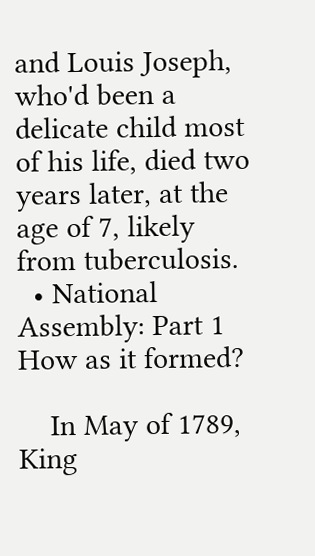and Louis Joseph, who'd been a delicate child most of his life, died two years later, at the age of 7, likely from tuberculosis.
  • National Assembly: Part 1 How as it formed?

    In May of 1789, King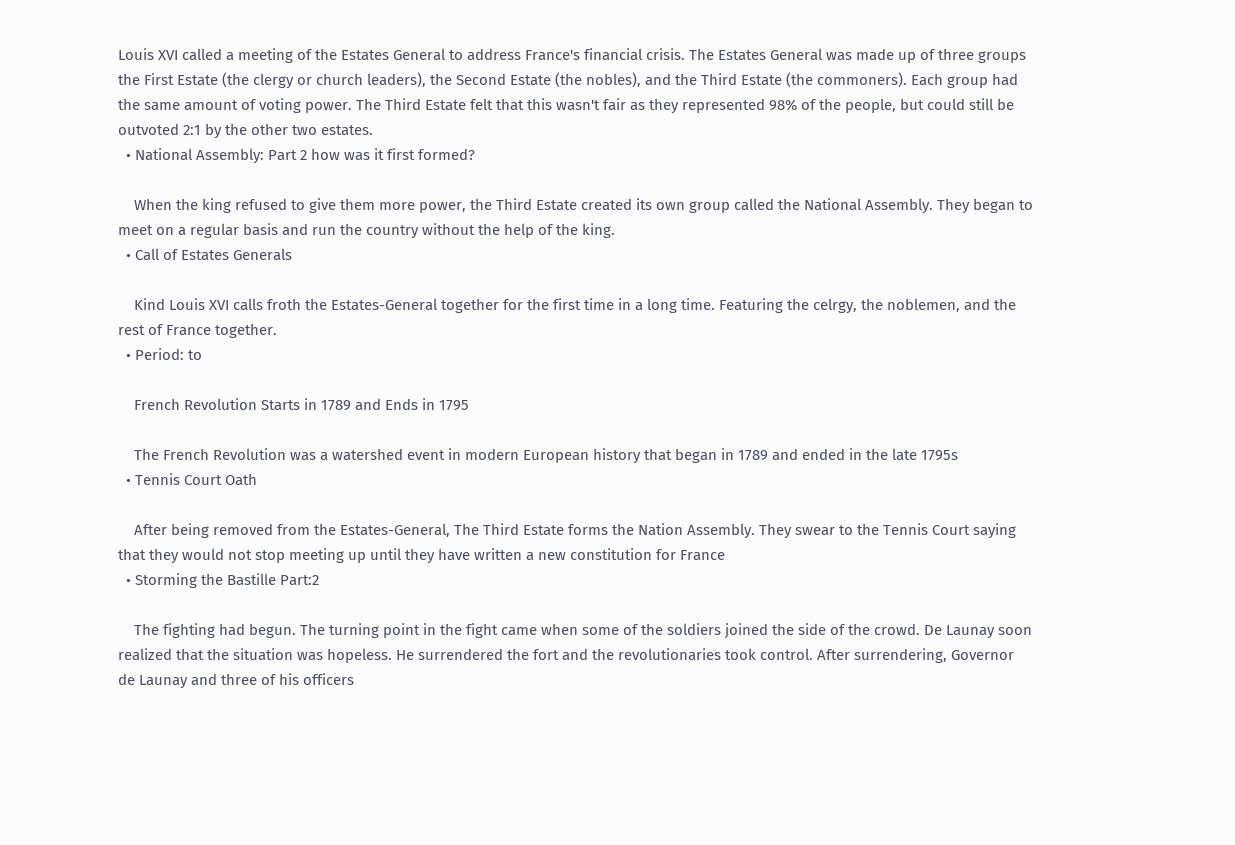Louis XVI called a meeting of the Estates General to address France's financial crisis. The Estates General was made up of three groups the First Estate (the clergy or church leaders), the Second Estate (the nobles), and the Third Estate (the commoners). Each group had the same amount of voting power. The Third Estate felt that this wasn't fair as they represented 98% of the people, but could still be outvoted 2:1 by the other two estates.
  • National Assembly: Part 2 how was it first formed?

    When the king refused to give them more power, the Third Estate created its own group called the National Assembly. They began to meet on a regular basis and run the country without the help of the king.
  • Call of Estates Generals

    Kind Louis XVI calls froth the Estates-General together for the first time in a long time. Featuring the celrgy, the noblemen, and the rest of France together.
  • Period: to

    French Revolution Starts in 1789 and Ends in 1795

    The French Revolution was a watershed event in modern European history that began in 1789 and ended in the late 1795s
  • Tennis Court Oath

    After being removed from the Estates-General, The Third Estate forms the Nation Assembly. They swear to the Tennis Court saying that they would not stop meeting up until they have written a new constitution for France
  • Storming the Bastille Part:2

    The fighting had begun. The turning point in the fight came when some of the soldiers joined the side of the crowd. De Launay soon realized that the situation was hopeless. He surrendered the fort and the revolutionaries took control. After surrendering, Governor de Launay and three of his officers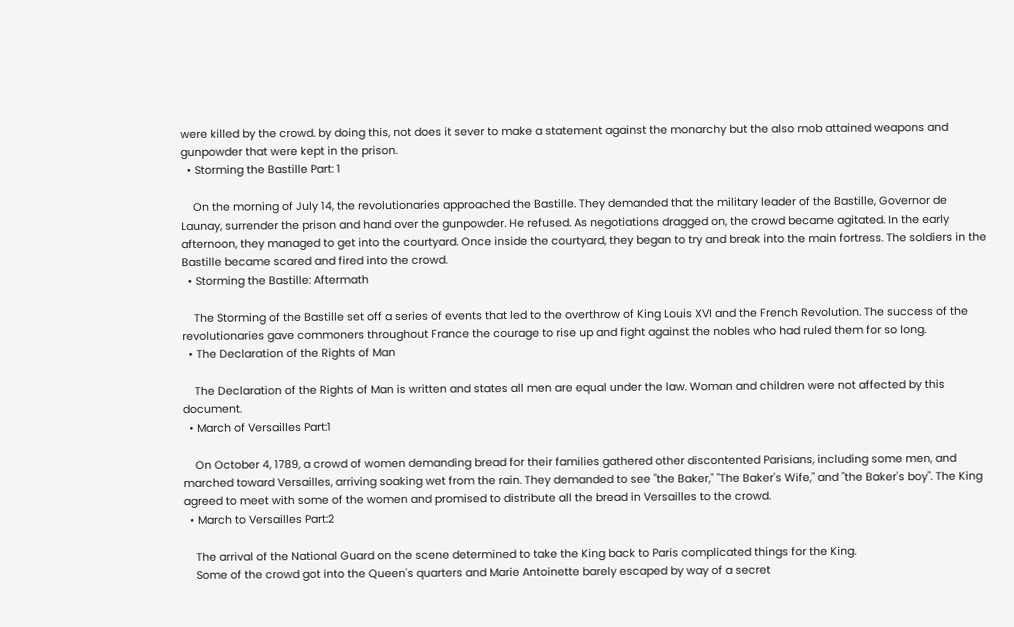were killed by the crowd. by doing this, not does it sever to make a statement against the monarchy but the also mob attained weapons and gunpowder that were kept in the prison.
  • Storming the Bastille Part: 1

    On the morning of July 14, the revolutionaries approached the Bastille. They demanded that the military leader of the Bastille, Governor de Launay, surrender the prison and hand over the gunpowder. He refused. As negotiations dragged on, the crowd became agitated. In the early afternoon, they managed to get into the courtyard. Once inside the courtyard, they began to try and break into the main fortress. The soldiers in the Bastille became scared and fired into the crowd.
  • Storming the Bastille: Aftermath

    The Storming of the Bastille set off a series of events that led to the overthrow of King Louis XVI and the French Revolution. The success of the revolutionaries gave commoners throughout France the courage to rise up and fight against the nobles who had ruled them for so long.
  • The Declaration of the Rights of Man

    The Declaration of the Rights of Man is written and states all men are equal under the law. Woman and children were not affected by this document.
  • March of Versailles Part:1

    On October 4, 1789, a crowd of women demanding bread for their families gathered other discontented Parisians, including some men, and marched toward Versailles, arriving soaking wet from the rain. They demanded to see "the Baker," "The Baker's Wife," and "the Baker's boy". The King agreed to meet with some of the women and promised to distribute all the bread in Versailles to the crowd.
  • March to Versailles Part:2

    The arrival of the National Guard on the scene determined to take the King back to Paris complicated things for the King.
    Some of the crowd got into the Queen's quarters and Marie Antoinette barely escaped by way of a secret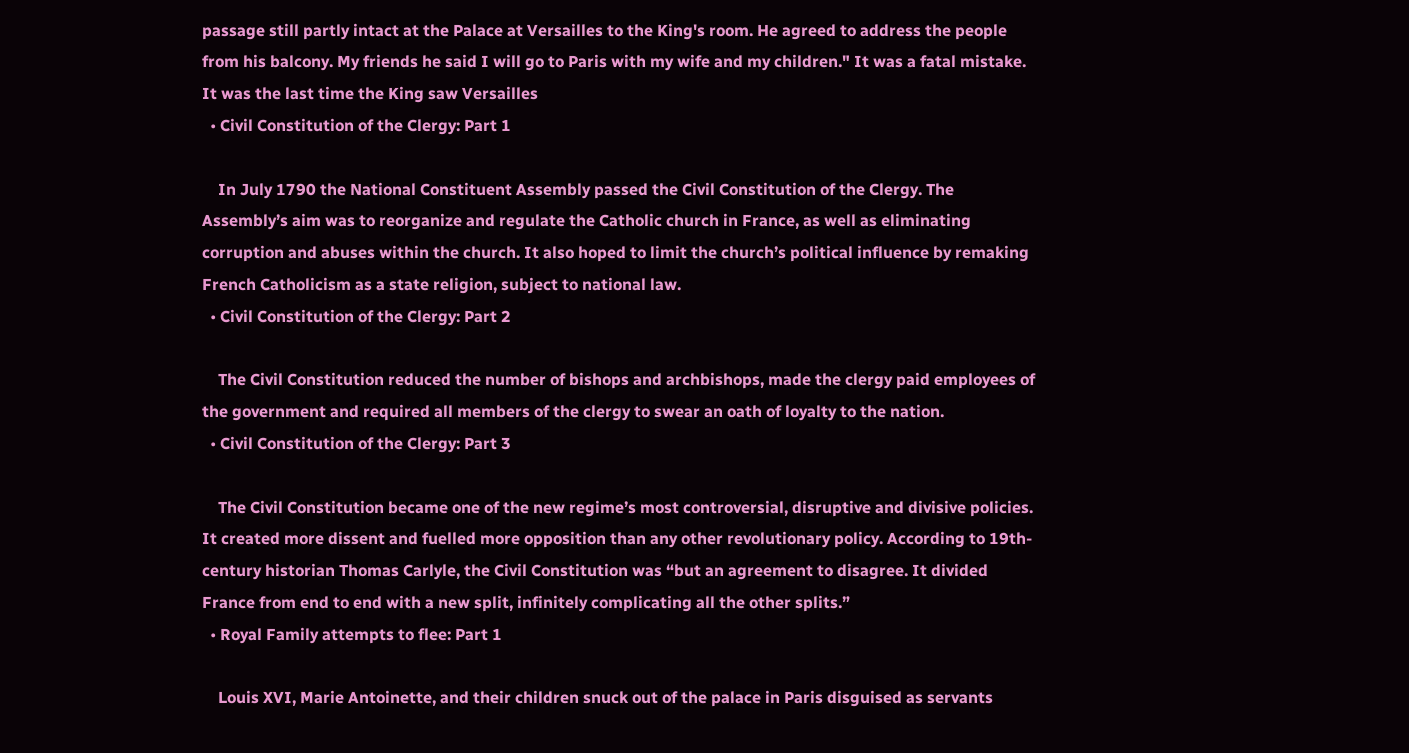passage still partly intact at the Palace at Versailles to the King's room. He agreed to address the people from his balcony. My friends he said I will go to Paris with my wife and my children." It was a fatal mistake. It was the last time the King saw Versailles
  • Civil Constitution of the Clergy: Part 1

    In July 1790 the National Constituent Assembly passed the Civil Constitution of the Clergy. The Assembly’s aim was to reorganize and regulate the Catholic church in France, as well as eliminating corruption and abuses within the church. It also hoped to limit the church’s political influence by remaking French Catholicism as a state religion, subject to national law.
  • Civil Constitution of the Clergy: Part 2

    The Civil Constitution reduced the number of bishops and archbishops, made the clergy paid employees of the government and required all members of the clergy to swear an oath of loyalty to the nation.
  • Civil Constitution of the Clergy: Part 3

    The Civil Constitution became one of the new regime’s most controversial, disruptive and divisive policies. It created more dissent and fuelled more opposition than any other revolutionary policy. According to 19th-century historian Thomas Carlyle, the Civil Constitution was “but an agreement to disagree. It divided France from end to end with a new split, infinitely complicating all the other splits.”
  • Royal Family attempts to flee: Part 1

    Louis XVI, Marie Antoinette, and their children snuck out of the palace in Paris disguised as servants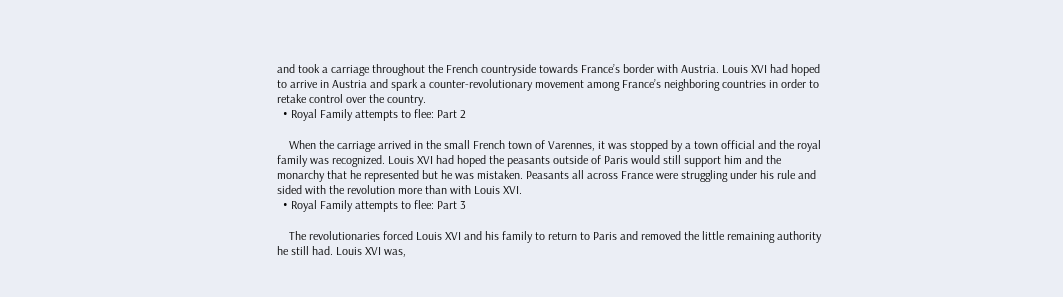and took a carriage throughout the French countryside towards France’s border with Austria. Louis XVI had hoped to arrive in Austria and spark a counter-revolutionary movement among France’s neighboring countries in order to retake control over the country.
  • Royal Family attempts to flee: Part 2

    When the carriage arrived in the small French town of Varennes, it was stopped by a town official and the royal family was recognized. Louis XVI had hoped the peasants outside of Paris would still support him and the monarchy that he represented but he was mistaken. Peasants all across France were struggling under his rule and sided with the revolution more than with Louis XVI.
  • Royal Family attempts to flee: Part 3

    The revolutionaries forced Louis XVI and his family to return to Paris and removed the little remaining authority he still had. Louis XVI was,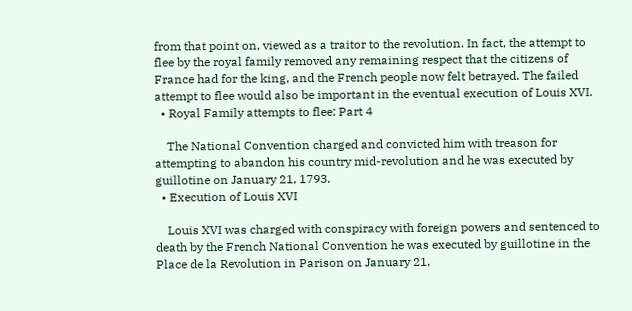from that point on, viewed as a traitor to the revolution. In fact, the attempt to flee by the royal family removed any remaining respect that the citizens of France had for the king, and the French people now felt betrayed. The failed attempt to flee would also be important in the eventual execution of Louis XVI.
  • Royal Family attempts to flee: Part 4

    The National Convention charged and convicted him with treason for attempting to abandon his country mid-revolution and he was executed by guillotine on January 21, 1793.
  • Execution of Louis XVI

    Louis XVI was charged with conspiracy with foreign powers and sentenced to death by the French National Convention he was executed by guillotine in the Place de la Revolution in Parison on January 21,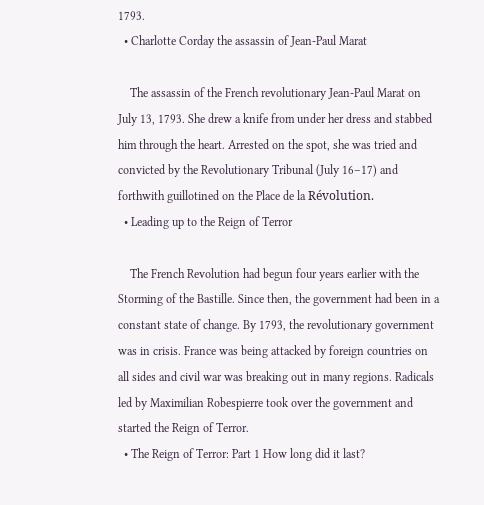1793.
  • Charlotte Corday the assassin of Jean-Paul Marat

    The assassin of the French revolutionary Jean-Paul Marat on July 13, 1793. She drew a knife from under her dress and stabbed him through the heart. Arrested on the spot, she was tried and convicted by the Revolutionary Tribunal (July 16–17) and forthwith guillotined on the Place de la Révolution.
  • Leading up to the Reign of Terror

    The French Revolution had begun four years earlier with the Storming of the Bastille. Since then, the government had been in a constant state of change. By 1793, the revolutionary government was in crisis. France was being attacked by foreign countries on all sides and civil war was breaking out in many regions. Radicals led by Maximilian Robespierre took over the government and started the Reign of Terror.
  • The Reign of Terror: Part 1 How long did it last?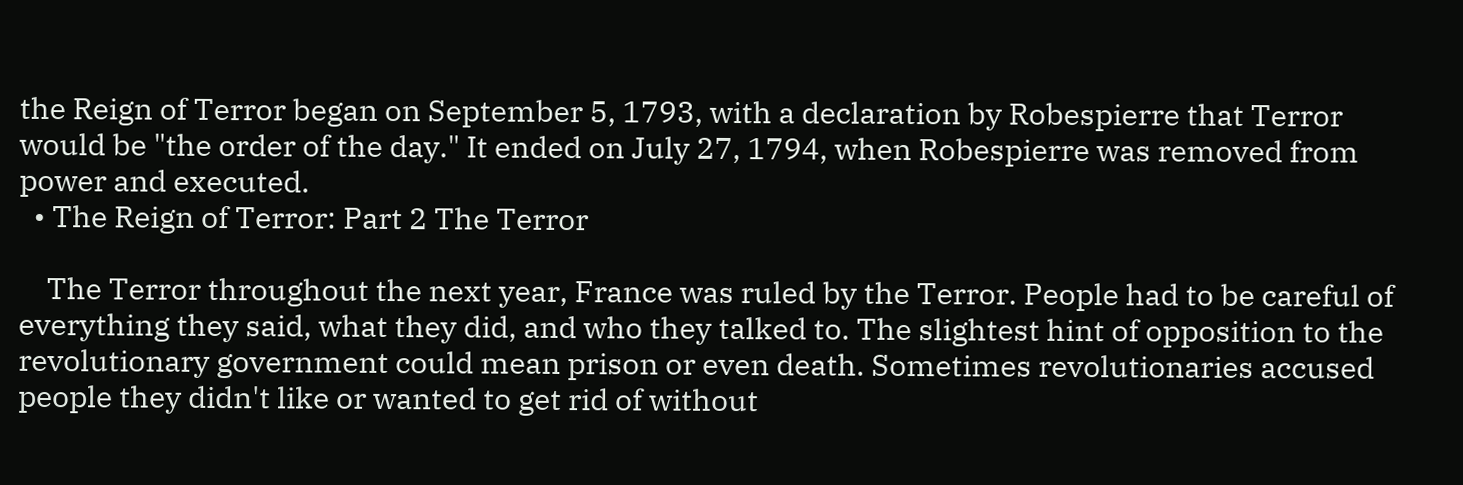the Reign of Terror began on September 5, 1793, with a declaration by Robespierre that Terror would be "the order of the day." It ended on July 27, 1794, when Robespierre was removed from power and executed.
  • The Reign of Terror: Part 2 The Terror

    The Terror throughout the next year, France was ruled by the Terror. People had to be careful of everything they said, what they did, and who they talked to. The slightest hint of opposition to the revolutionary government could mean prison or even death. Sometimes revolutionaries accused people they didn't like or wanted to get rid of without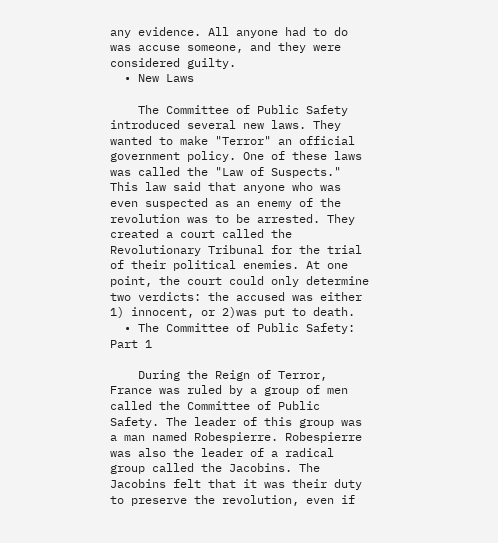any evidence. All anyone had to do was accuse someone, and they were considered guilty.
  • New Laws

    The Committee of Public Safety introduced several new laws. They wanted to make "Terror" an official government policy. One of these laws was called the "Law of Suspects." This law said that anyone who was even suspected as an enemy of the revolution was to be arrested. They created a court called the Revolutionary Tribunal for the trial of their political enemies. At one point, the court could only determine two verdicts: the accused was either 1) innocent, or 2)was put to death.
  • The Committee of Public Safety: Part 1

    During the Reign of Terror, France was ruled by a group of men called the Committee of Public Safety. The leader of this group was a man named Robespierre. Robespierre was also the leader of a radical group called the Jacobins. The Jacobins felt that it was their duty to preserve the revolution, even if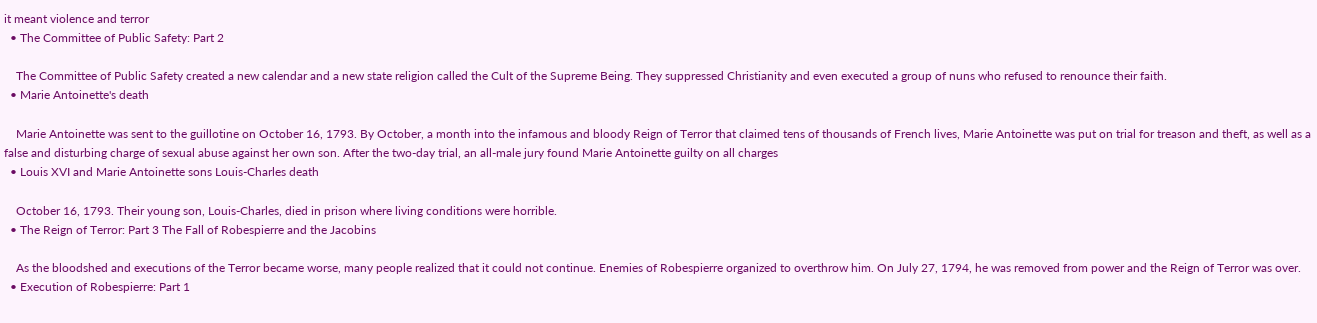it meant violence and terror
  • The Committee of Public Safety: Part 2

    The Committee of Public Safety created a new calendar and a new state religion called the Cult of the Supreme Being. They suppressed Christianity and even executed a group of nuns who refused to renounce their faith.
  • Marie Antoinette's death

    Marie Antoinette was sent to the guillotine on October 16, 1793. By October, a month into the infamous and bloody Reign of Terror that claimed tens of thousands of French lives, Marie Antoinette was put on trial for treason and theft, as well as a false and disturbing charge of sexual abuse against her own son. After the two-day trial, an all-male jury found Marie Antoinette guilty on all charges
  • Louis XVI and Marie Antoinette sons Louis-Charles death

    October 16, 1793. Their young son, Louis-Charles, died in prison where living conditions were horrible.
  • The Reign of Terror: Part 3 The Fall of Robespierre and the Jacobins

    As the bloodshed and executions of the Terror became worse, many people realized that it could not continue. Enemies of Robespierre organized to overthrow him. On July 27, 1794, he was removed from power and the Reign of Terror was over.
  • Execution of Robespierre: Part 1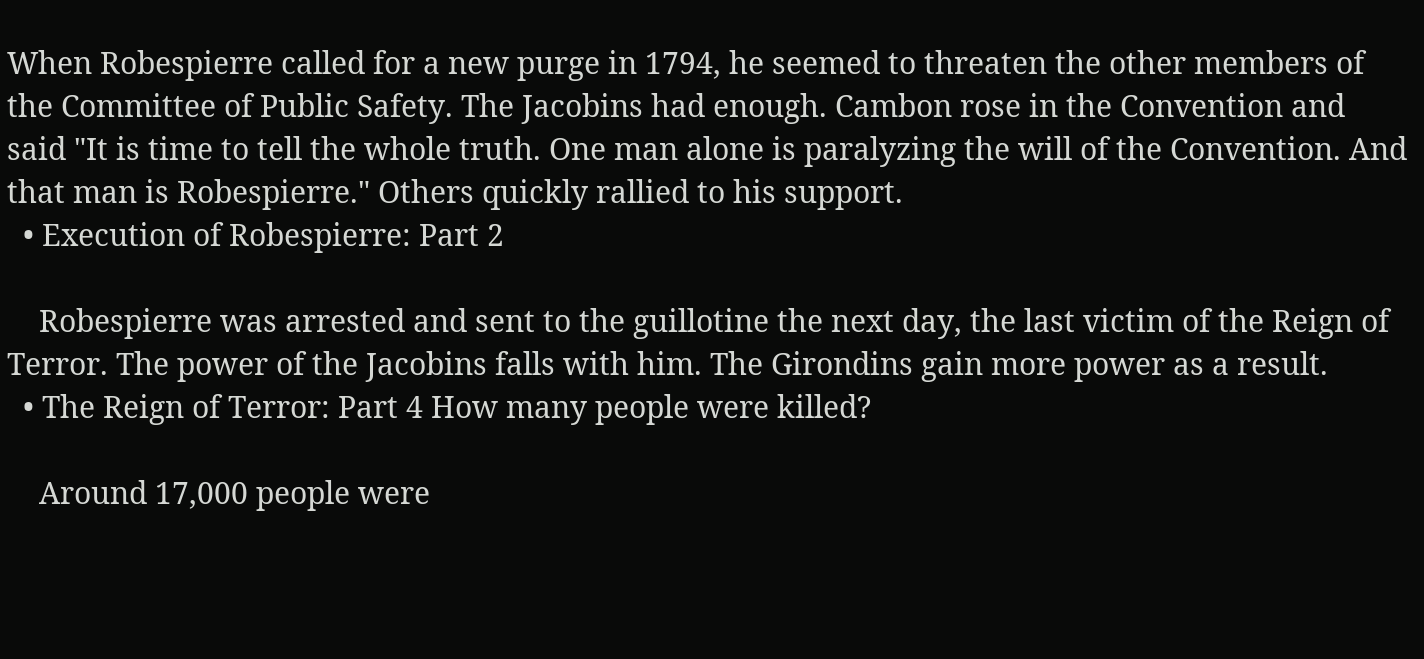When Robespierre called for a new purge in 1794, he seemed to threaten the other members of the Committee of Public Safety. The Jacobins had enough. Cambon rose in the Convention and said "It is time to tell the whole truth. One man alone is paralyzing the will of the Convention. And that man is Robespierre." Others quickly rallied to his support.
  • Execution of Robespierre: Part 2

    Robespierre was arrested and sent to the guillotine the next day, the last victim of the Reign of Terror. The power of the Jacobins falls with him. The Girondins gain more power as a result.
  • The Reign of Terror: Part 4 How many people were killed?

    Around 17,000 people were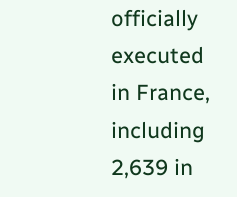officially executed in France, including 2,639 in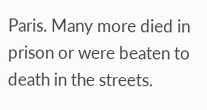Paris. Many more died in prison or were beaten to death in the streets.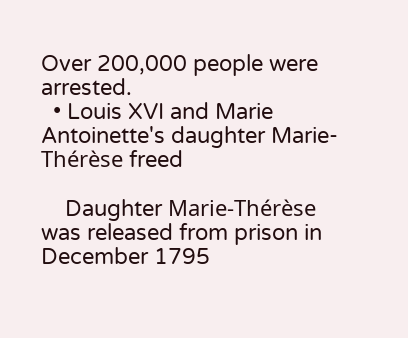Over 200,000 people were arrested.
  • Louis XVI and Marie Antoinette's daughter Marie-Thérèse freed

    Daughter Marie-Thérèse was released from prison in December 1795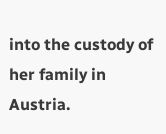into the custody of her family in Austria.